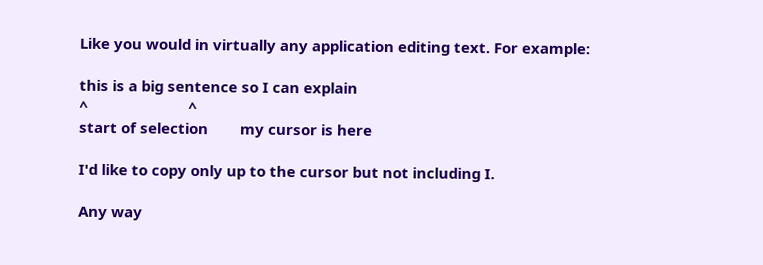Like you would in virtually any application editing text. For example:

this is a big sentence so I can explain
^                         ^
start of selection        my cursor is here

I'd like to copy only up to the cursor but not including I.

Any way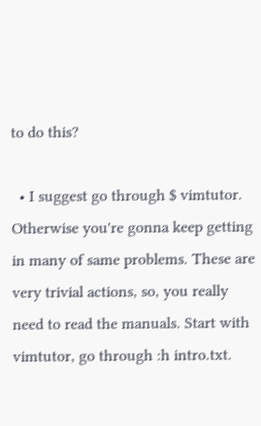to do this?

  • I suggest go through $ vimtutor. Otherwise you're gonna keep getting in many of same problems. These are very trivial actions, so, you really need to read the manuals. Start with vimtutor, go through :h intro.txt.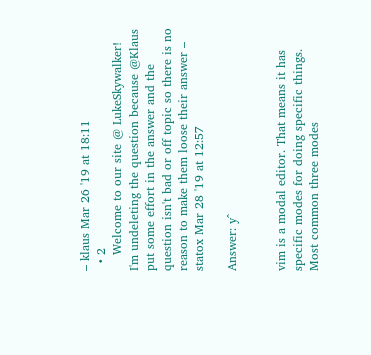– klaus Mar 26 '19 at 18:11
  • 2
    Welcome to our site @ LukeSkywalker! I'm undeleting the question because @Klaus put some effort in the answer and the question isn't bad or off topic so there is no reason to make them loose their answer – statox Mar 28 '19 at 12:57

Answer: y^


vim is a modal editor. That means it has specific modes for doing specific things. Most common three modes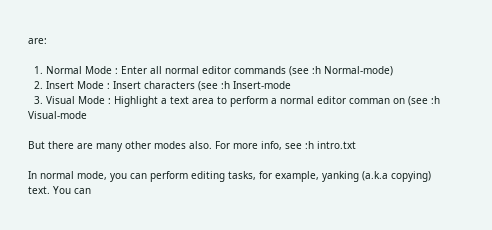are:

  1. Normal Mode : Enter all normal editor commands (see :h Normal-mode)
  2. Insert Mode : Insert characters (see :h Insert-mode
  3. Visual Mode : Highlight a text area to perform a normal editor comman on (see :h Visual-mode

But there are many other modes also. For more info, see :h intro.txt

In normal mode, you can perform editing tasks, for example, yanking (a.k.a copying) text. You can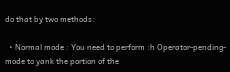do that by two methods:

  • Normal mode : You need to perform :h Operator-pending-mode to yank the portion of the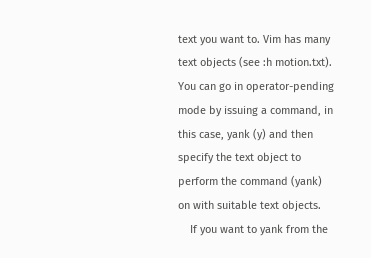text you want to. Vim has many text objects (see :h motion.txt). You can go in operator-pending mode by issuing a command, in this case, yank (y) and then specify the text object to perform the command (yank) on with suitable text objects.
    If you want to yank from the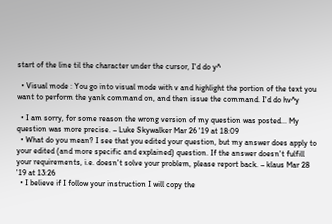start of the line til the character under the cursor, I'd do y^

  • Visual mode : You go into visual mode with v and highlight the portion of the text you want to perform the yank command on, and then issue the command. I'd do hv^y

  • I am sorry, for some reason the wrong version of my question was posted... My question was more precise. – Luke Skywalker Mar 26 '19 at 18:09
  • What do you mean? I see that you edited your question, but my answer does apply to your edited (and more specific and explained) question. If the answer doesn't fulfill your requirements, i.e. doesn't solve your problem, please report back. – klaus Mar 28 '19 at 13:26
  • I believe if I follow your instruction I will copy the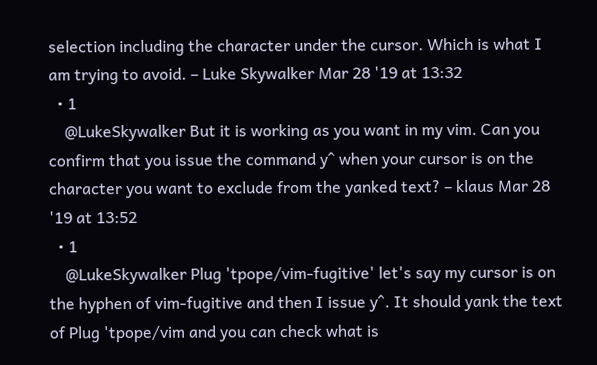selection including the character under the cursor. Which is what I am trying to avoid. – Luke Skywalker Mar 28 '19 at 13:32
  • 1
    @LukeSkywalker But it is working as you want in my vim. Can you confirm that you issue the command y^ when your cursor is on the character you want to exclude from the yanked text? – klaus Mar 28 '19 at 13:52
  • 1
    @LukeSkywalker Plug 'tpope/vim-fugitive' let's say my cursor is on the hyphen of vim-fugitive and then I issue y^. It should yank the text of Plug 'tpope/vim and you can check what is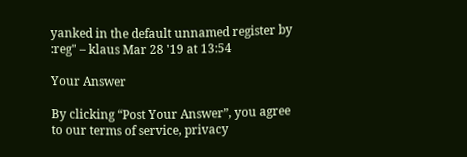yanked in the default unnamed register by :reg" – klaus Mar 28 '19 at 13:54

Your Answer

By clicking “Post Your Answer”, you agree to our terms of service, privacy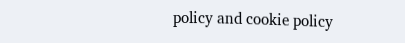policy and cookie policy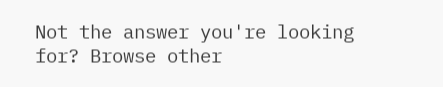Not the answer you're looking for? Browse other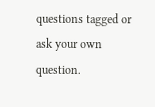questions tagged or ask your own question.